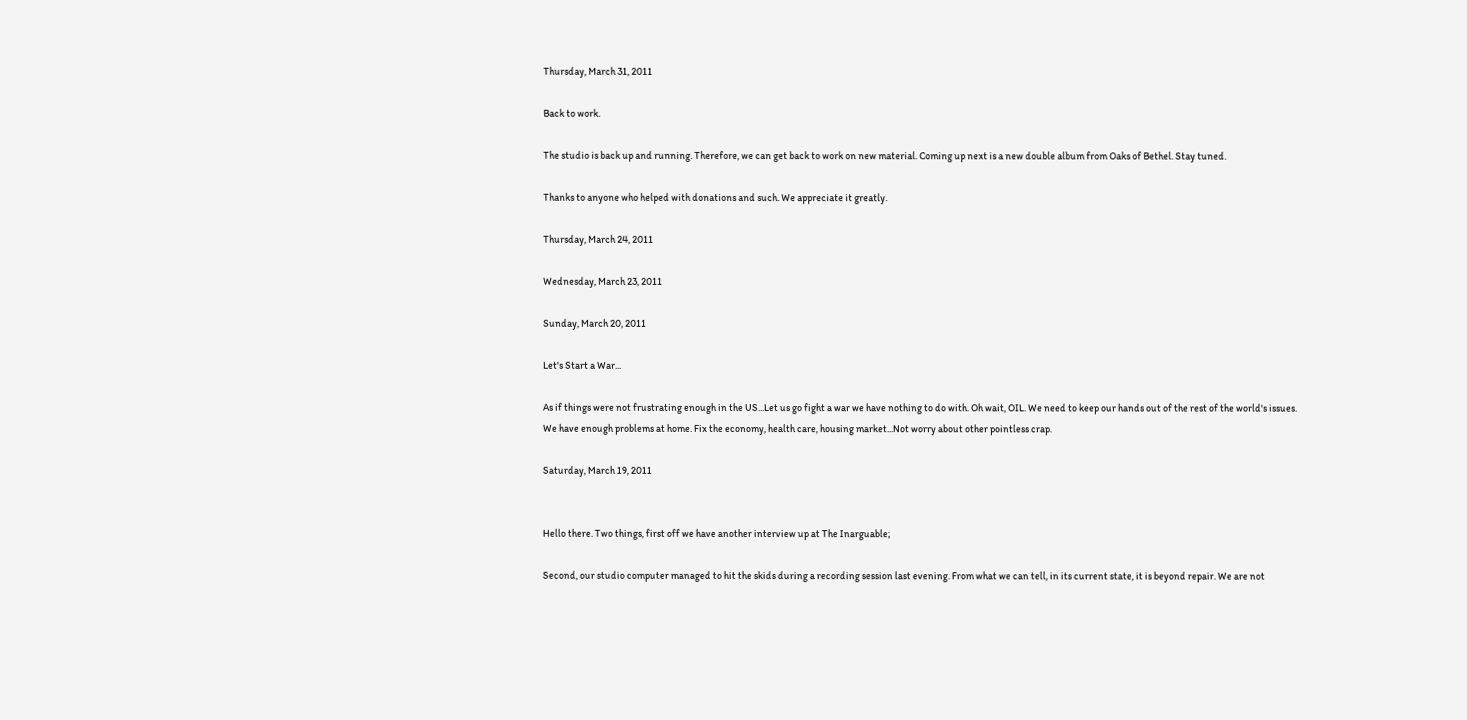Thursday, March 31, 2011

Back to work.

The studio is back up and running. Therefore, we can get back to work on new material. Coming up next is a new double album from Oaks of Bethel. Stay tuned.

Thanks to anyone who helped with donations and such. We appreciate it greatly.

Thursday, March 24, 2011

Wednesday, March 23, 2011

Sunday, March 20, 2011

Let's Start a War...

As if things were not frustrating enough in the US...Let us go fight a war we have nothing to do with. Oh wait, OIL. We need to keep our hands out of the rest of the world's issues. We have enough problems at home. Fix the economy, health care, housing market...Not worry about other pointless crap.

Saturday, March 19, 2011


Hello there. Two things, first off we have another interview up at The Inarguable;

Second, our studio computer managed to hit the skids during a recording session last evening. From what we can tell, in its current state, it is beyond repair. We are not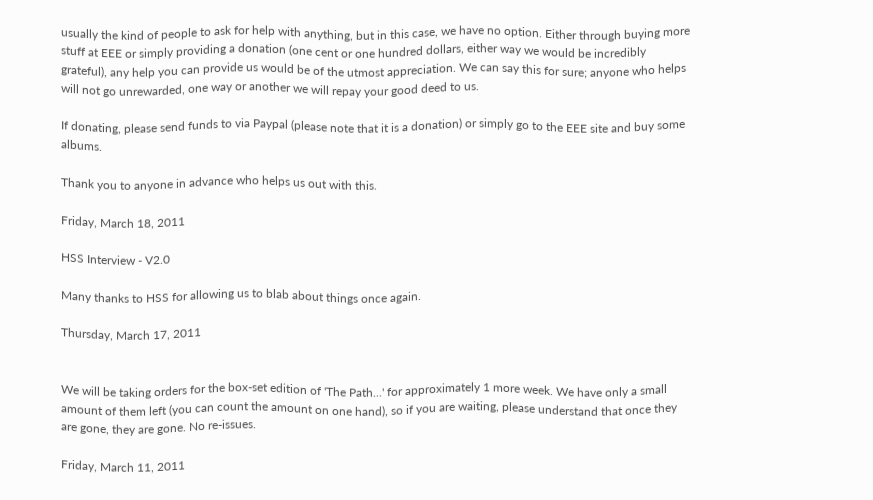usually the kind of people to ask for help with anything, but in this case, we have no option. Either through buying more stuff at EEE or simply providing a donation (one cent or one hundred dollars, either way we would be incredibly grateful), any help you can provide us would be of the utmost appreciation. We can say this for sure; anyone who helps will not go unrewarded, one way or another we will repay your good deed to us.

If donating, please send funds to via Paypal (please note that it is a donation) or simply go to the EEE site and buy some albums.

Thank you to anyone in advance who helps us out with this.

Friday, March 18, 2011

HSS Interview - V2.0

Many thanks to HSS for allowing us to blab about things once again.

Thursday, March 17, 2011


We will be taking orders for the box-set edition of 'The Path...' for approximately 1 more week. We have only a small amount of them left (you can count the amount on one hand), so if you are waiting, please understand that once they are gone, they are gone. No re-issues.

Friday, March 11, 2011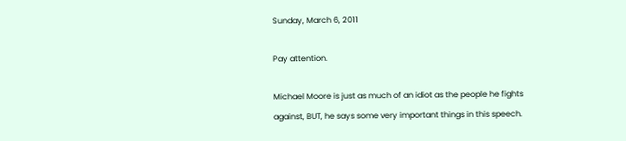Sunday, March 6, 2011

Pay attention.

Michael Moore is just as much of an idiot as the people he fights against, BUT, he says some very important things in this speech.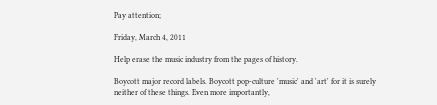Pay attention;

Friday, March 4, 2011

Help erase the music industry from the pages of history.

Boycott major record labels. Boycott pop-culture 'music' and 'art' for it is surely neither of these things. Even more importantly,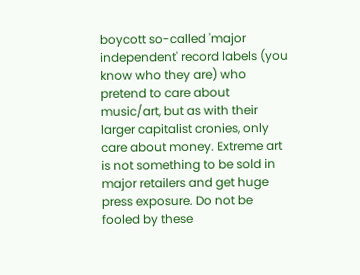boycott so-called 'major independent' record labels (you know who they are) who pretend to care about music/art, but as with their larger capitalist cronies, only care about money. Extreme art is not something to be sold in major retailers and get huge press exposure. Do not be fooled by these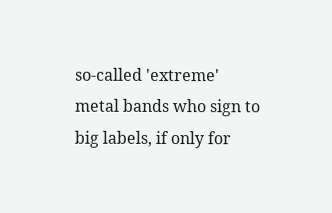so-called 'extreme' metal bands who sign to big labels, if only for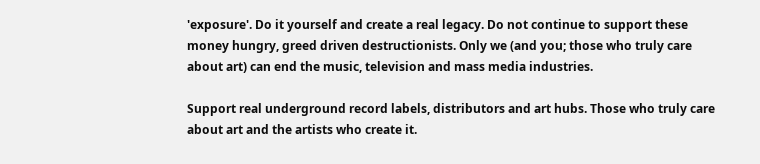'exposure'. Do it yourself and create a real legacy. Do not continue to support these money hungry, greed driven destructionists. Only we (and you; those who truly care about art) can end the music, television and mass media industries.

Support real underground record labels, distributors and art hubs. Those who truly care about art and the artists who create it.